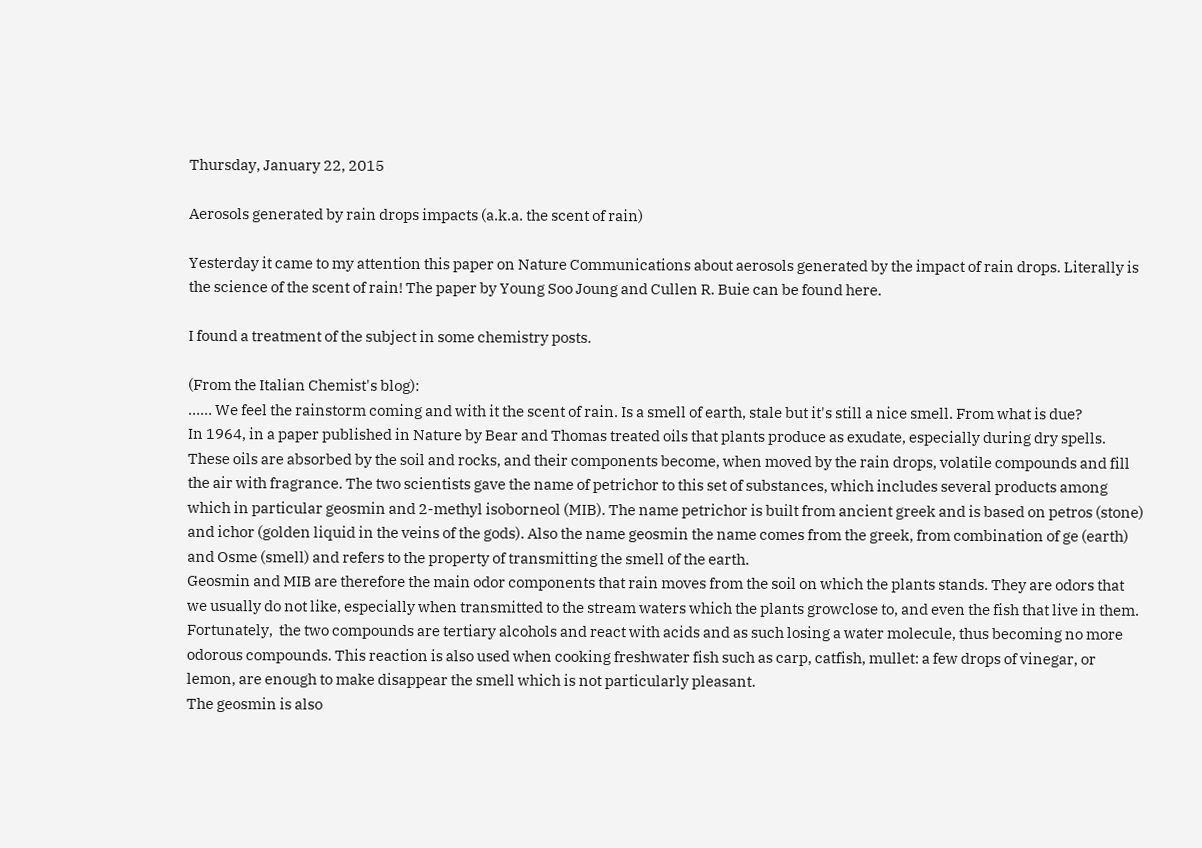Thursday, January 22, 2015

Aerosols generated by rain drops impacts (a.k.a. the scent of rain)

Yesterday it came to my attention this paper on Nature Communications about aerosols generated by the impact of rain drops. Literally is the science of the scent of rain! The paper by Young Soo Joung and Cullen R. Buie can be found here.

I found a treatment of the subject in some chemistry posts.

(From the Italian Chemist's blog):
…… We feel the rainstorm coming and with it the scent of rain. Is a smell of earth, stale but it's still a nice smell. From what is due?
In 1964, in a paper published in Nature by Bear and Thomas treated oils that plants produce as exudate, especially during dry spells. These oils are absorbed by the soil and rocks, and their components become, when moved by the rain drops, volatile compounds and fill the air with fragrance. The two scientists gave the name of petrichor to this set of substances, which includes several products among which in particular geosmin and 2-methyl isoborneol (MIB). The name petrichor is built from ancient greek and is based on petros (stone) and ichor (golden liquid in the veins of the gods). Also the name geosmin the name comes from the greek, from combination of ge (earth) and Osme (smell) and refers to the property of transmitting the smell of the earth.
Geosmin and MIB are therefore the main odor components that rain moves from the soil on which the plants stands. They are odors that  we usually do not like, especially when transmitted to the stream waters which the plants growclose to, and even the fish that live in them. Fortunately,  the two compounds are tertiary alcohols and react with acids and as such losing a water molecule, thus becoming no more odorous compounds. This reaction is also used when cooking freshwater fish such as carp, catfish, mullet: a few drops of vinegar, or lemon, are enough to make disappear the smell which is not particularly pleasant.
The geosmin is also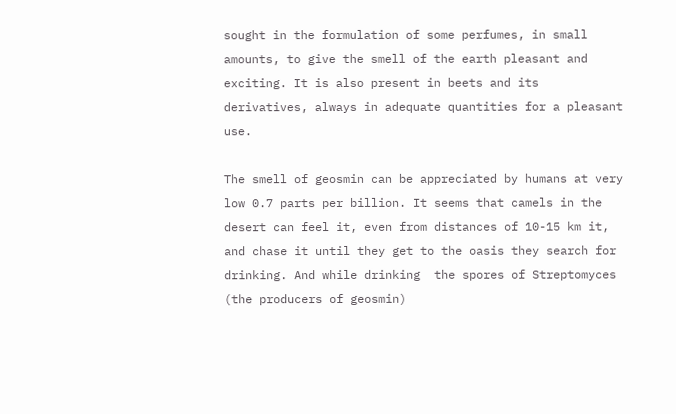sought in the formulation of some perfumes, in small amounts, to give the smell of the earth pleasant and exciting. It is also present in beets and its derivatives, always in adequate quantities for a pleasant use.

The smell of geosmin can be appreciated by humans at very low 0.7 parts per billion. It seems that camels in the desert can feel it, even from distances of 10-15 km it, and chase it until they get to the oasis they search for drinking. And while drinking  the spores of Streptomyces (the producers of geosmin)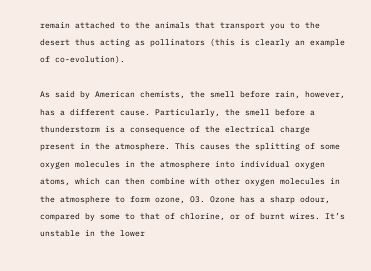remain attached to the animals that transport you to the desert thus acting as pollinators (this is clearly an example of co-evolution).

As said by American chemists, the smell before rain, however, has a different cause. Particularly, the smell before a thunderstorm is a consequence of the electrical charge present in the atmosphere. This causes the splitting of some oxygen molecules in the atmosphere into individual oxygen atoms, which can then combine with other oxygen molecules in the atmosphere to form ozone, O3. Ozone has a sharp odour, compared by some to that of chlorine, or of burnt wires. It’s unstable in the lower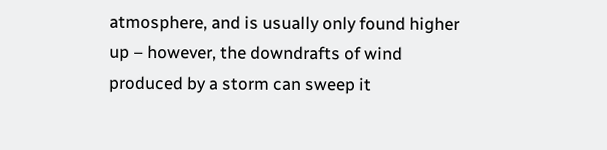atmosphere, and is usually only found higher up – however, the downdrafts of wind produced by a storm can sweep it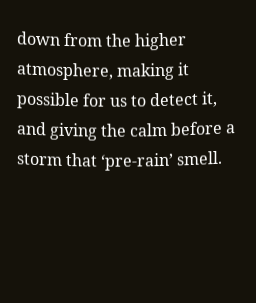down from the higher atmosphere, making it possible for us to detect it, and giving the calm before a storm that ‘pre-rain’ smell.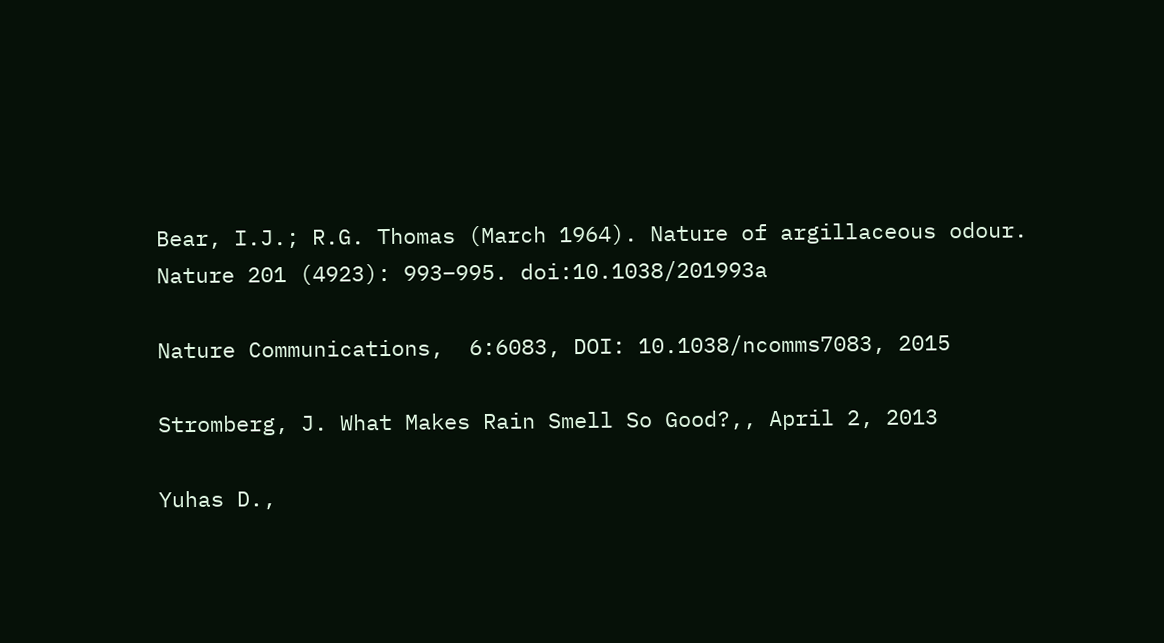Bear, I.J.; R.G. Thomas (March 1964). Nature of argillaceous odour. Nature 201 (4923): 993–995. doi:10.1038/201993a

Nature Communications,  6:6083, DOI: 10.1038/ncomms7083, 2015

Stromberg, J. What Makes Rain Smell So Good?,, April 2, 2013

Yuhas D.,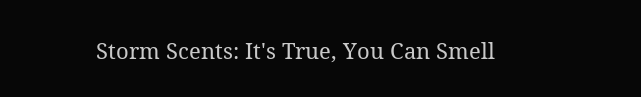Storm Scents: It's True, You Can Smell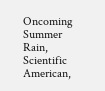Oncoming Summer Rain, Scientific American,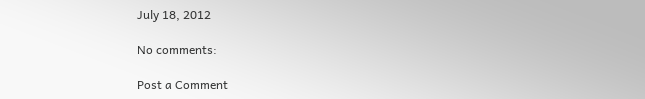July 18, 2012

No comments:

Post a Comment